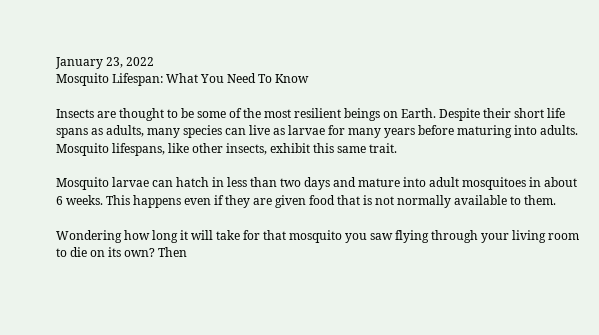January 23, 2022
Mosquito Lifespan: What You Need To Know

Insects are thought to be some of the most resilient beings on Earth. Despite their short life spans as adults, many species can live as larvae for many years before maturing into adults. Mosquito lifespans, like other insects, exhibit this same trait.

Mosquito larvae can hatch in less than two days and mature into adult mosquitoes in about 6 weeks. This happens even if they are given food that is not normally available to them.

Wondering how long it will take for that mosquito you saw flying through your living room to die on its own? Then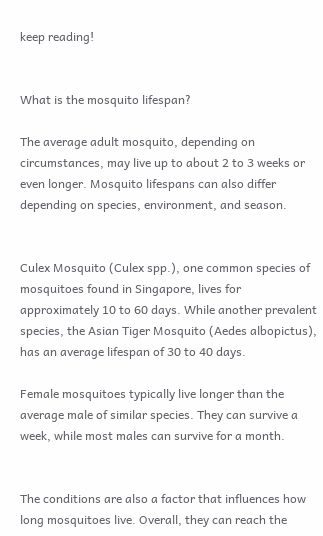keep reading!


What is the mosquito lifespan?

The average adult mosquito, depending on circumstances, may live up to about 2 to 3 weeks or even longer. Mosquito lifespans can also differ depending on species, environment, and season.


Culex Mosquito (Culex spp.), one common species of mosquitoes found in Singapore, lives for approximately 10 to 60 days. While another prevalent species, the Asian Tiger Mosquito (Aedes albopictus), has an average lifespan of 30 to 40 days.

Female mosquitoes typically live longer than the average male of similar species. They can survive a week, while most males can survive for a month.


The conditions are also a factor that influences how long mosquitoes live. Overall, they can reach the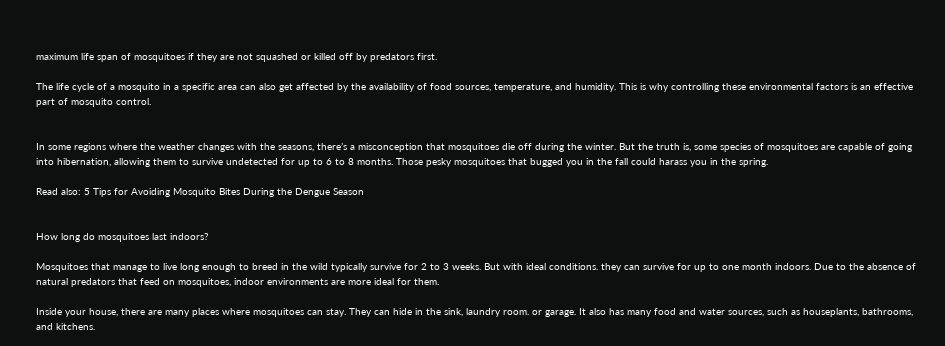maximum life span of mosquitoes if they are not squashed or killed off by predators first.

The life cycle of a mosquito in a specific area can also get affected by the availability of food sources, temperature, and humidity. This is why controlling these environmental factors is an effective part of mosquito control.


In some regions where the weather changes with the seasons, there’s a misconception that mosquitoes die off during the winter. But the truth is, some species of mosquitoes are capable of going into hibernation, allowing them to survive undetected for up to 6 to 8 months. Those pesky mosquitoes that bugged you in the fall could harass you in the spring.

Read also: 5 Tips for Avoiding Mosquito Bites During the Dengue Season


How long do mosquitoes last indoors?

Mosquitoes that manage to live long enough to breed in the wild typically survive for 2 to 3 weeks. But with ideal conditions. they can survive for up to one month indoors. Due to the absence of natural predators that feed on mosquitoes, indoor environments are more ideal for them.

Inside your house, there are many places where mosquitoes can stay. They can hide in the sink, laundry room. or garage. It also has many food and water sources, such as houseplants, bathrooms, and kitchens.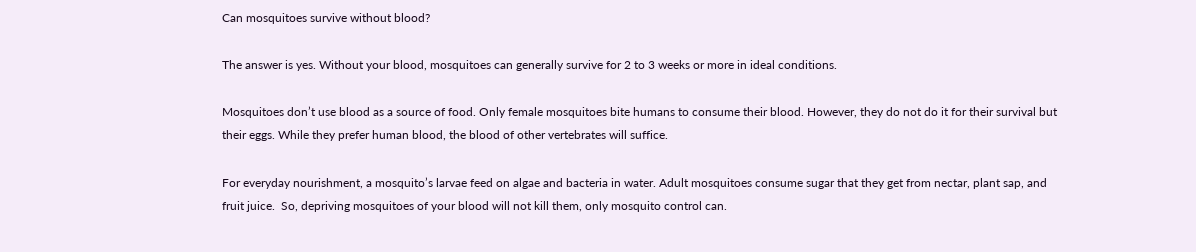Can mosquitoes survive without blood?

The answer is yes. Without your blood, mosquitoes can generally survive for 2 to 3 weeks or more in ideal conditions.

Mosquitoes don’t use blood as a source of food. Only female mosquitoes bite humans to consume their blood. However, they do not do it for their survival but their eggs. While they prefer human blood, the blood of other vertebrates will suffice.

For everyday nourishment, a mosquito’s larvae feed on algae and bacteria in water. Adult mosquitoes consume sugar that they get from nectar, plant sap, and fruit juice.  So, depriving mosquitoes of your blood will not kill them, only mosquito control can.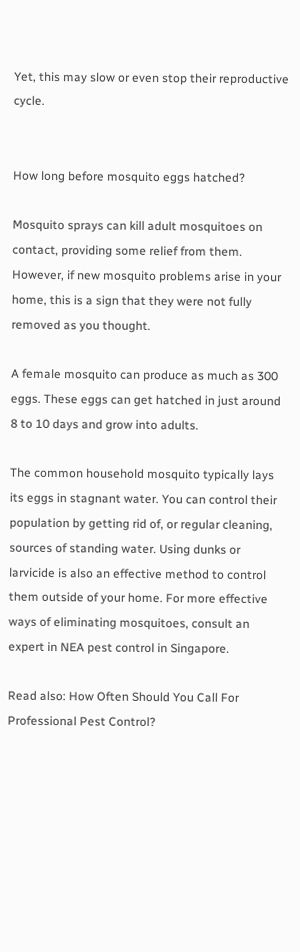Yet, this may slow or even stop their reproductive cycle.


How long before mosquito eggs hatched?

Mosquito sprays can kill adult mosquitoes on contact, providing some relief from them. However, if new mosquito problems arise in your home, this is a sign that they were not fully removed as you thought.

A female mosquito can produce as much as 300 eggs. These eggs can get hatched in just around 8 to 10 days and grow into adults.

The common household mosquito typically lays its eggs in stagnant water. You can control their population by getting rid of, or regular cleaning, sources of standing water. Using dunks or larvicide is also an effective method to control them outside of your home. For more effective ways of eliminating mosquitoes, consult an expert in NEA pest control in Singapore.

Read also: How Often Should You Call For Professional Pest Control?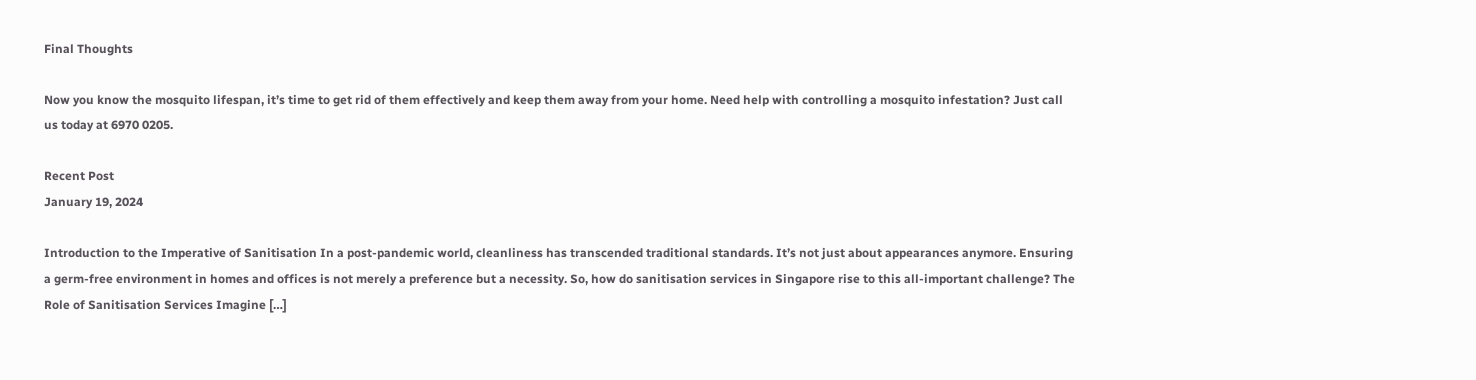Final Thoughts

Now you know the mosquito lifespan, it’s time to get rid of them effectively and keep them away from your home. Need help with controlling a mosquito infestation? Just call us today at 6970 0205.

Recent Post
January 19, 2024

Introduction to the Imperative of Sanitisation In a post-pandemic world, cleanliness has transcended traditional standards. It’s not just about appearances anymore. Ensuring a germ-free environment in homes and offices is not merely a preference but a necessity. So, how do sanitisation services in Singapore rise to this all-important challenge? The Role of Sanitisation Services Imagine […]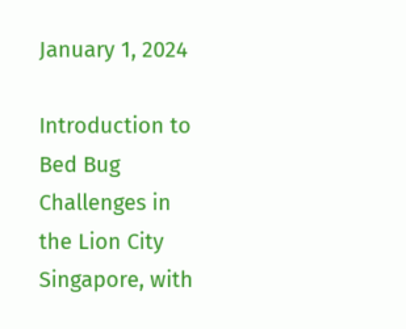January 1, 2024

Introduction to Bed Bug Challenges in the Lion City Singapore, with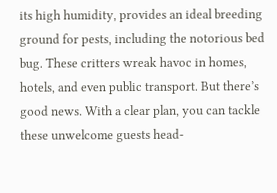its high humidity, provides an ideal breeding ground for pests, including the notorious bed bug. These critters wreak havoc in homes, hotels, and even public transport. But there’s good news. With a clear plan, you can tackle these unwelcome guests head-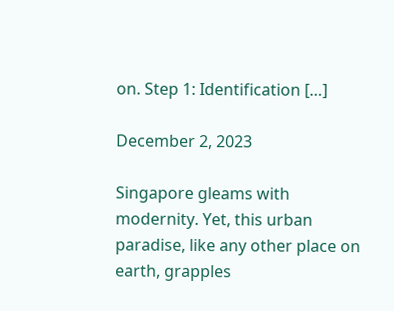on. Step 1: Identification […]

December 2, 2023

Singapore gleams with modernity. Yet, this urban paradise, like any other place on earth, grapples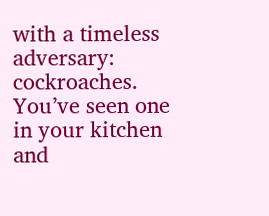with a timeless adversary: cockroaches. You’ve seen one in your kitchen and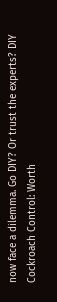now face a dilemma. Go DIY? Or trust the experts? DIY Cockroach Control: Worth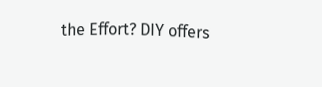the Effort? DIY offers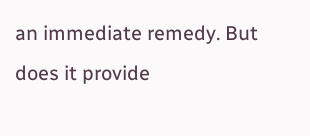an immediate remedy. But does it provide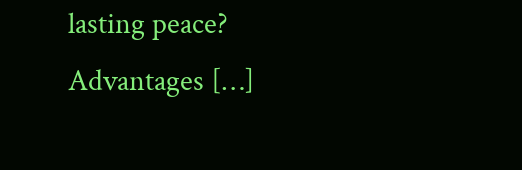lasting peace? Advantages […]